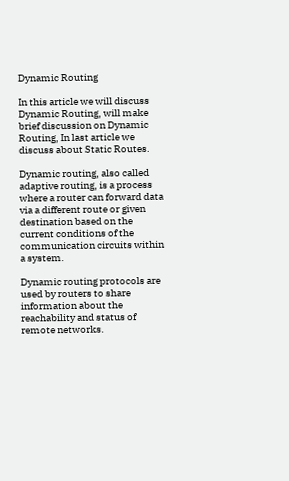Dynamic Routing

In this article we will discuss Dynamic Routing, will make brief discussion on Dynamic Routing, In last article we discuss about Static Routes.

Dynamic routing, also called adaptive routing, is a process where a router can forward data via a different route or given destination based on the current conditions of the communication circuits within a system.

Dynamic routing protocols are used by routers to share information about the reachability and status of remote networks.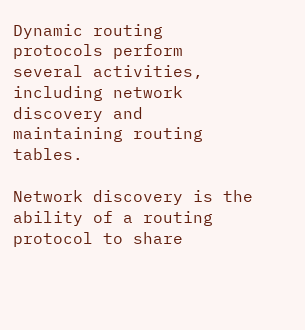Dynamic routing protocols perform several activities, including network discovery and maintaining routing tables.

Network discovery is the ability of a routing protocol to share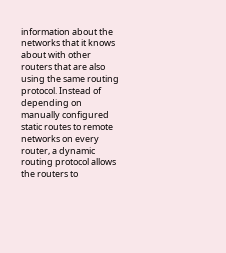information about the networks that it knows about with other routers that are also using the same routing protocol. Instead of depending on manually configured static routes to remote networks on every router, a dynamic routing protocol allows the routers to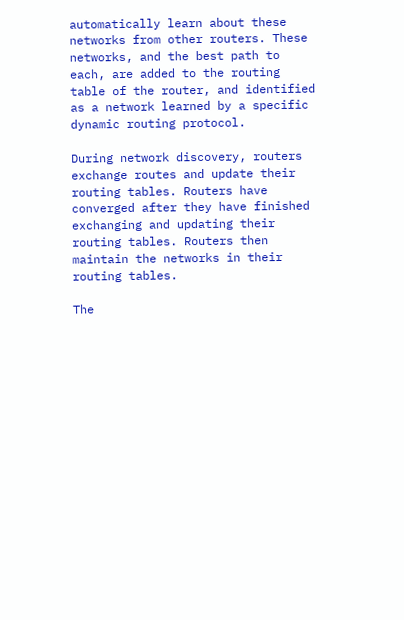automatically learn about these networks from other routers. These networks, and the best path to each, are added to the routing table of the router, and identified as a network learned by a specific dynamic routing protocol.

During network discovery, routers exchange routes and update their routing tables. Routers have converged after they have finished exchanging and updating their routing tables. Routers then maintain the networks in their routing tables.

The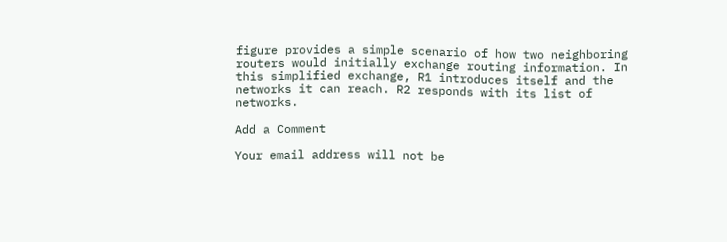figure provides a simple scenario of how two neighboring routers would initially exchange routing information. In this simplified exchange, R1 introduces itself and the networks it can reach. R2 responds with its list of networks.

Add a Comment

Your email address will not be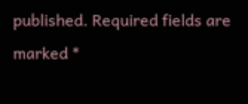published. Required fields are marked *